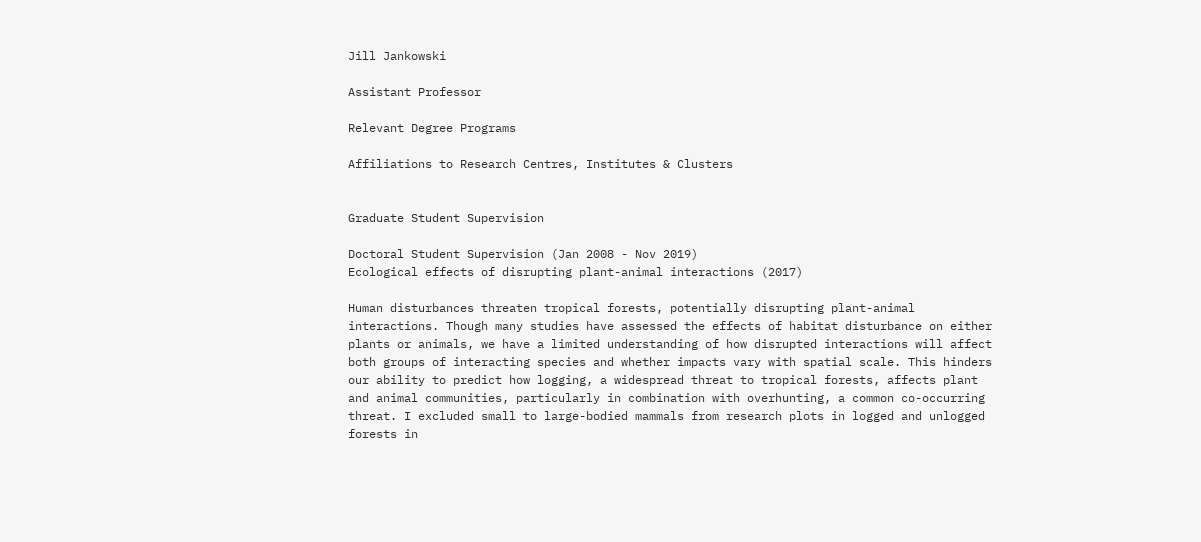Jill Jankowski

Assistant Professor

Relevant Degree Programs

Affiliations to Research Centres, Institutes & Clusters


Graduate Student Supervision

Doctoral Student Supervision (Jan 2008 - Nov 2019)
Ecological effects of disrupting plant-animal interactions (2017)

Human disturbances threaten tropical forests, potentially disrupting plant-animal interactions. Though many studies have assessed the effects of habitat disturbance on either plants or animals, we have a limited understanding of how disrupted interactions will affect both groups of interacting species and whether impacts vary with spatial scale. This hinders our ability to predict how logging, a widespread threat to tropical forests, affects plant and animal communities, particularly in combination with overhunting, a common co-occurring threat. I excluded small to large-bodied mammals from research plots in logged and unlogged forests in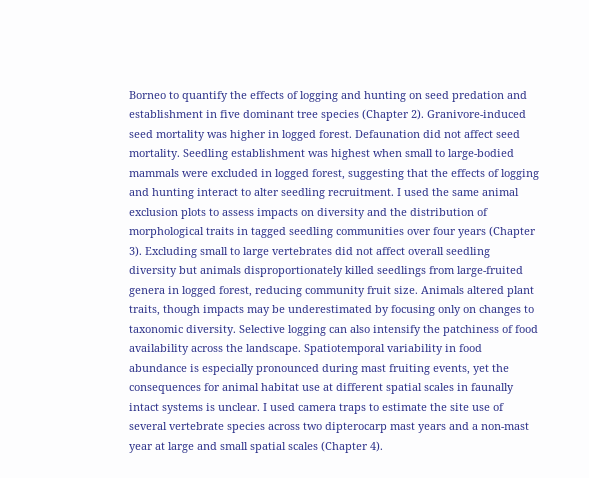Borneo to quantify the effects of logging and hunting on seed predation and establishment in five dominant tree species (Chapter 2). Granivore-induced seed mortality was higher in logged forest. Defaunation did not affect seed mortality. Seedling establishment was highest when small to large-bodied mammals were excluded in logged forest, suggesting that the effects of logging and hunting interact to alter seedling recruitment. I used the same animal exclusion plots to assess impacts on diversity and the distribution of morphological traits in tagged seedling communities over four years (Chapter 3). Excluding small to large vertebrates did not affect overall seedling diversity but animals disproportionately killed seedlings from large-fruited genera in logged forest, reducing community fruit size. Animals altered plant traits, though impacts may be underestimated by focusing only on changes to taxonomic diversity. Selective logging can also intensify the patchiness of food availability across the landscape. Spatiotemporal variability in food abundance is especially pronounced during mast fruiting events, yet the consequences for animal habitat use at different spatial scales in faunally intact systems is unclear. I used camera traps to estimate the site use of several vertebrate species across two dipterocarp mast years and a non-mast year at large and small spatial scales (Chapter 4).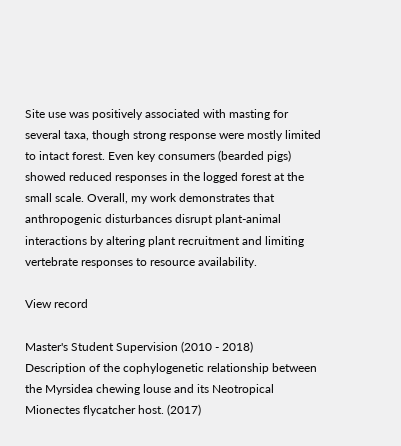Site use was positively associated with masting for several taxa, though strong response were mostly limited to intact forest. Even key consumers (bearded pigs) showed reduced responses in the logged forest at the small scale. Overall, my work demonstrates that anthropogenic disturbances disrupt plant-animal interactions by altering plant recruitment and limiting vertebrate responses to resource availability.

View record

Master's Student Supervision (2010 - 2018)
Description of the cophylogenetic relationship between the Myrsidea chewing louse and its Neotropical Mionectes flycatcher host. (2017)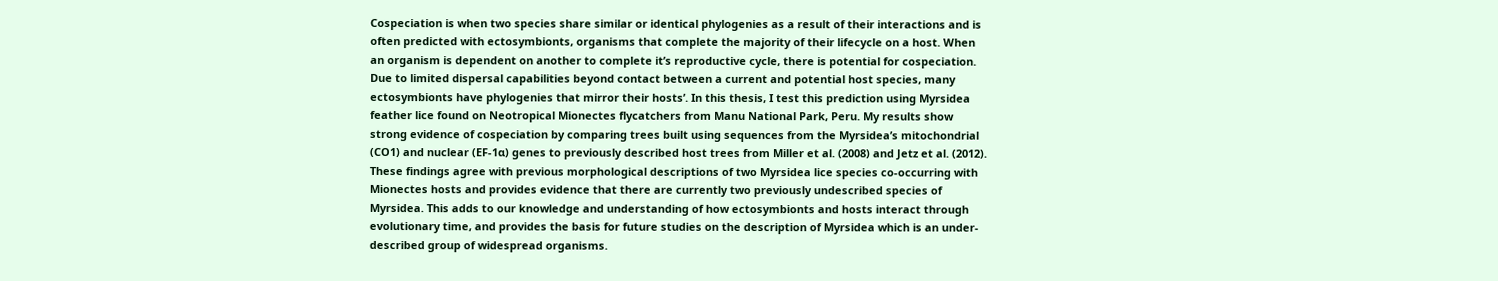Cospeciation is when two species share similar or identical phylogenies as a result of their interactions and is often predicted with ectosymbionts, organisms that complete the majority of their lifecycle on a host. When an organism is dependent on another to complete it’s reproductive cycle, there is potential for cospeciation. Due to limited dispersal capabilities beyond contact between a current and potential host species, many ectosymbionts have phylogenies that mirror their hosts’. In this thesis, I test this prediction using Myrsidea feather lice found on Neotropical Mionectes flycatchers from Manu National Park, Peru. My results show strong evidence of cospeciation by comparing trees built using sequences from the Myrsidea’s mitochondrial (CO1) and nuclear (EF-1α) genes to previously described host trees from Miller et al. (2008) and Jetz et al. (2012). These findings agree with previous morphological descriptions of two Myrsidea lice species co-occurring with Mionectes hosts and provides evidence that there are currently two previously undescribed species of Myrsidea. This adds to our knowledge and understanding of how ectosymbionts and hosts interact through evolutionary time, and provides the basis for future studies on the description of Myrsidea which is an under-described group of widespread organisms.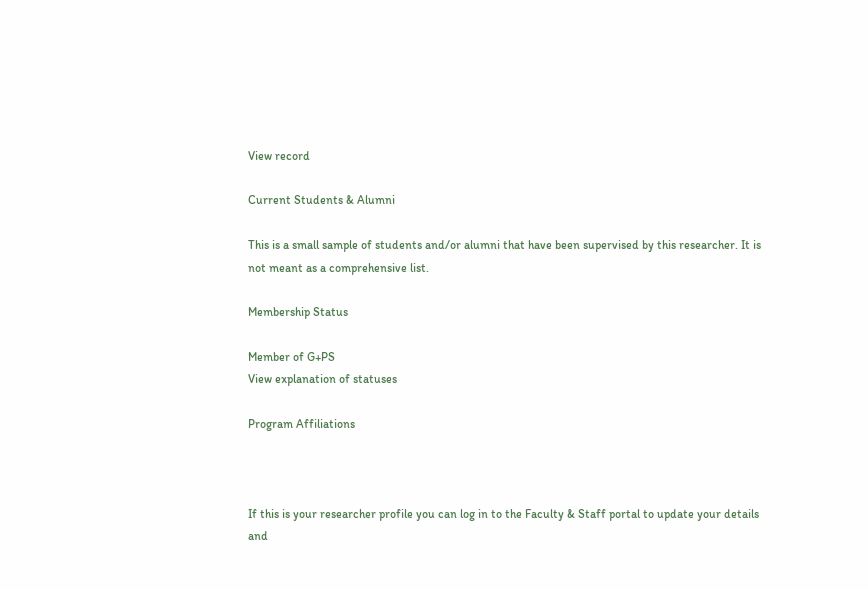View record

Current Students & Alumni

This is a small sample of students and/or alumni that have been supervised by this researcher. It is not meant as a comprehensive list.

Membership Status

Member of G+PS
View explanation of statuses

Program Affiliations



If this is your researcher profile you can log in to the Faculty & Staff portal to update your details and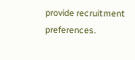provide recruitment preferences.